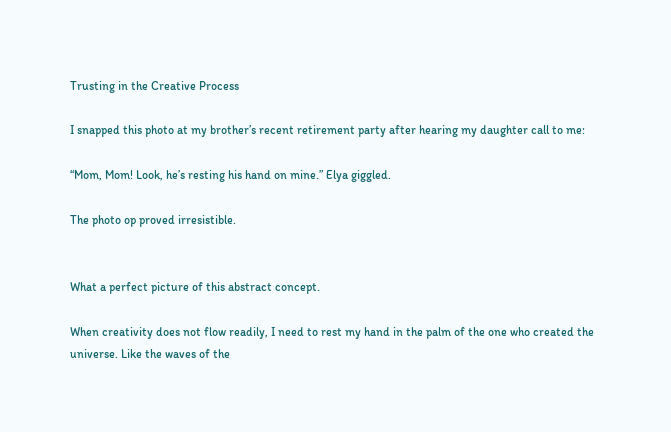Trusting in the Creative Process

I snapped this photo at my brother’s recent retirement party after hearing my daughter call to me:

“Mom, Mom! Look, he’s resting his hand on mine.” Elya giggled.

The photo op proved irresistible.


What a perfect picture of this abstract concept.

When creativity does not flow readily, I need to rest my hand in the palm of the one who created the universe. Like the waves of the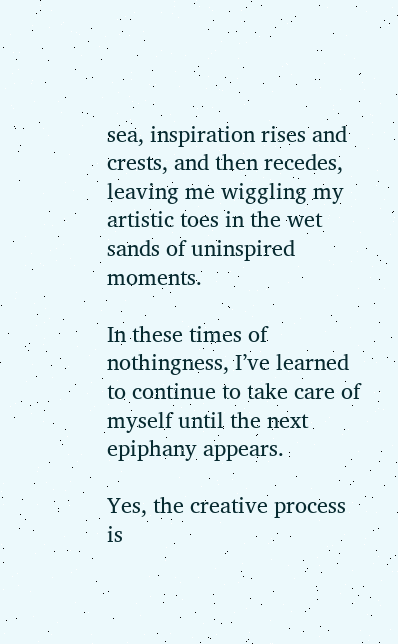sea, inspiration rises and crests, and then recedes, leaving me wiggling my artistic toes in the wet sands of uninspired moments.

In these times of nothingness, I’ve learned to continue to take care of myself until the next epiphany appears.

Yes, the creative process is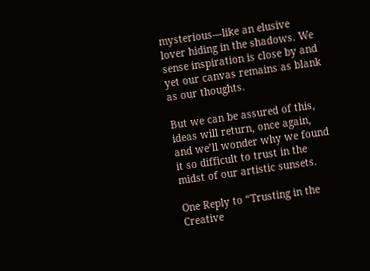mysterious—like an elusive lover hiding in the shadows. We sense inspiration is close by and yet our canvas remains as blank as our thoughts.

But we can be assured of this, ideas will return, once again, and we’ll wonder why we found it so difficult to trust in the midst of our artistic sunsets.

One Reply to “Trusting in the Creative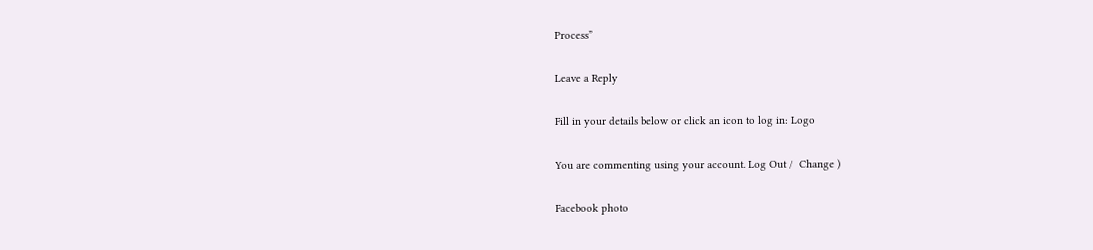Process”

Leave a Reply

Fill in your details below or click an icon to log in: Logo

You are commenting using your account. Log Out /  Change )

Facebook photo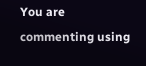You are commenting using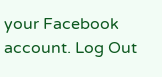your Facebook account. Log Out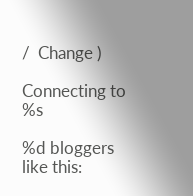/  Change )

Connecting to %s

%d bloggers like this: